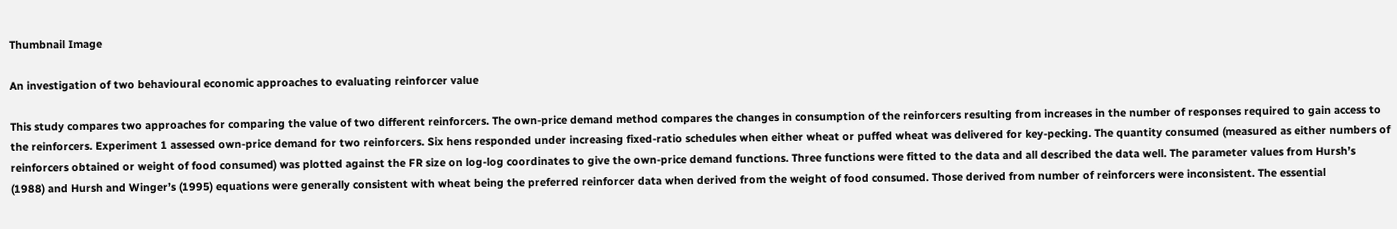Thumbnail Image

An investigation of two behavioural economic approaches to evaluating reinforcer value

This study compares two approaches for comparing the value of two different reinforcers. The own-price demand method compares the changes in consumption of the reinforcers resulting from increases in the number of responses required to gain access to the reinforcers. Experiment 1 assessed own-price demand for two reinforcers. Six hens responded under increasing fixed-ratio schedules when either wheat or puffed wheat was delivered for key-pecking. The quantity consumed (measured as either numbers of reinforcers obtained or weight of food consumed) was plotted against the FR size on log-log coordinates to give the own-price demand functions. Three functions were fitted to the data and all described the data well. The parameter values from Hursh’s (1988) and Hursh and Winger’s (1995) equations were generally consistent with wheat being the preferred reinforcer data when derived from the weight of food consumed. Those derived from number of reinforcers were inconsistent. The essential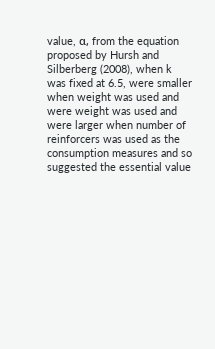value, α, from the equation proposed by Hursh and Silberberg (2008), when k was fixed at 6.5, were smaller when weight was used and were weight was used and were larger when number of reinforcers was used as the consumption measures and so suggested the essential value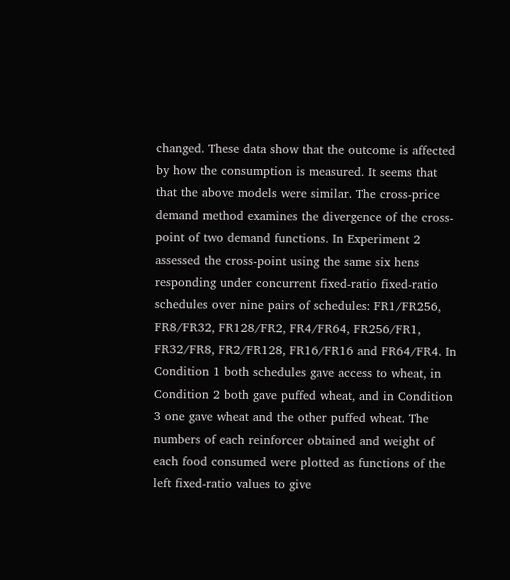changed. These data show that the outcome is affected by how the consumption is measured. It seems that that the above models were similar. The cross-price demand method examines the divergence of the cross-point of two demand functions. In Experiment 2 assessed the cross-point using the same six hens responding under concurrent fixed-ratio fixed-ratio schedules over nine pairs of schedules: FR1/FR256, FR8/FR32, FR128/FR2, FR4/FR64, FR256/FR1, FR32/FR8, FR2/FR128, FR16/FR16 and FR64/FR4. In Condition 1 both schedules gave access to wheat, in Condition 2 both gave puffed wheat, and in Condition 3 one gave wheat and the other puffed wheat. The numbers of each reinforcer obtained and weight of each food consumed were plotted as functions of the left fixed-ratio values to give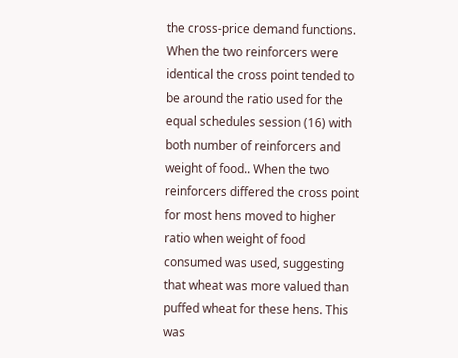the cross-price demand functions. When the two reinforcers were identical the cross point tended to be around the ratio used for the equal schedules session (16) with both number of reinforcers and weight of food.. When the two reinforcers differed the cross point for most hens moved to higher ratio when weight of food consumed was used, suggesting that wheat was more valued than puffed wheat for these hens. This was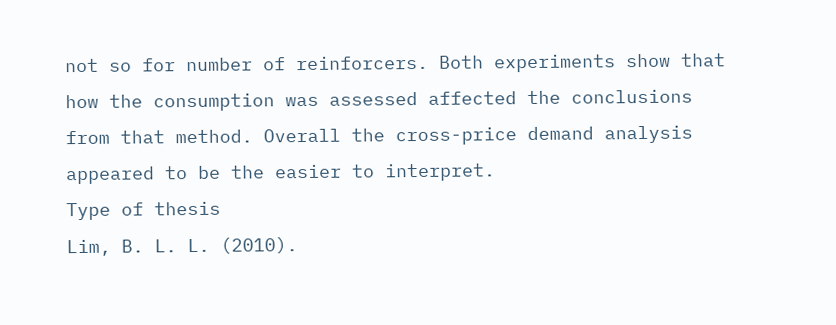not so for number of reinforcers. Both experiments show that how the consumption was assessed affected the conclusions from that method. Overall the cross-price demand analysis appeared to be the easier to interpret.
Type of thesis
Lim, B. L. L. (2010).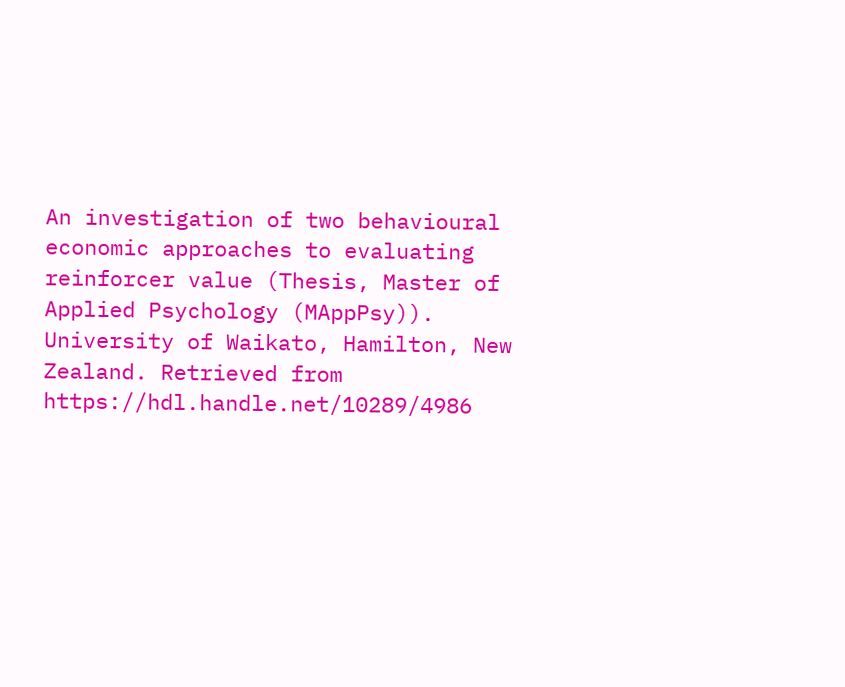An investigation of two behavioural economic approaches to evaluating reinforcer value (Thesis, Master of Applied Psychology (MAppPsy)). University of Waikato, Hamilton, New Zealand. Retrieved from https://hdl.handle.net/10289/4986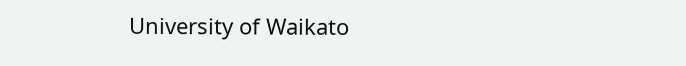University of Waikato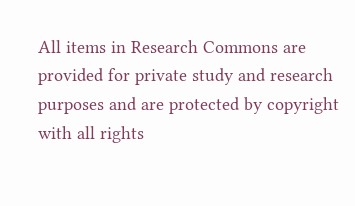All items in Research Commons are provided for private study and research purposes and are protected by copyright with all rights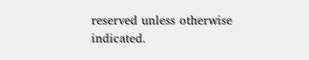reserved unless otherwise indicated.